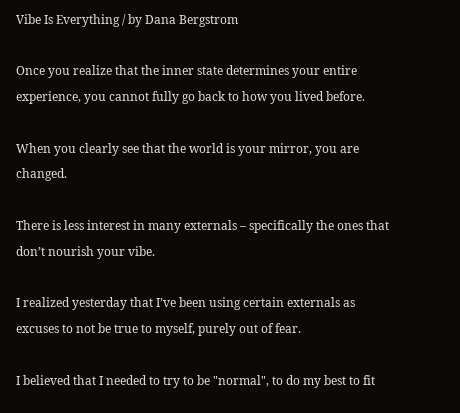Vibe Is Everything / by Dana Bergstrom

Once you realize that the inner state determines your entire experience, you cannot fully go back to how you lived before.

When you clearly see that the world is your mirror, you are changed.

There is less interest in many externals – specifically the ones that don’t nourish your vibe.

I realized yesterday that I’ve been using certain externals as excuses to not be true to myself, purely out of fear.

I believed that I needed to try to be "normal", to do my best to fit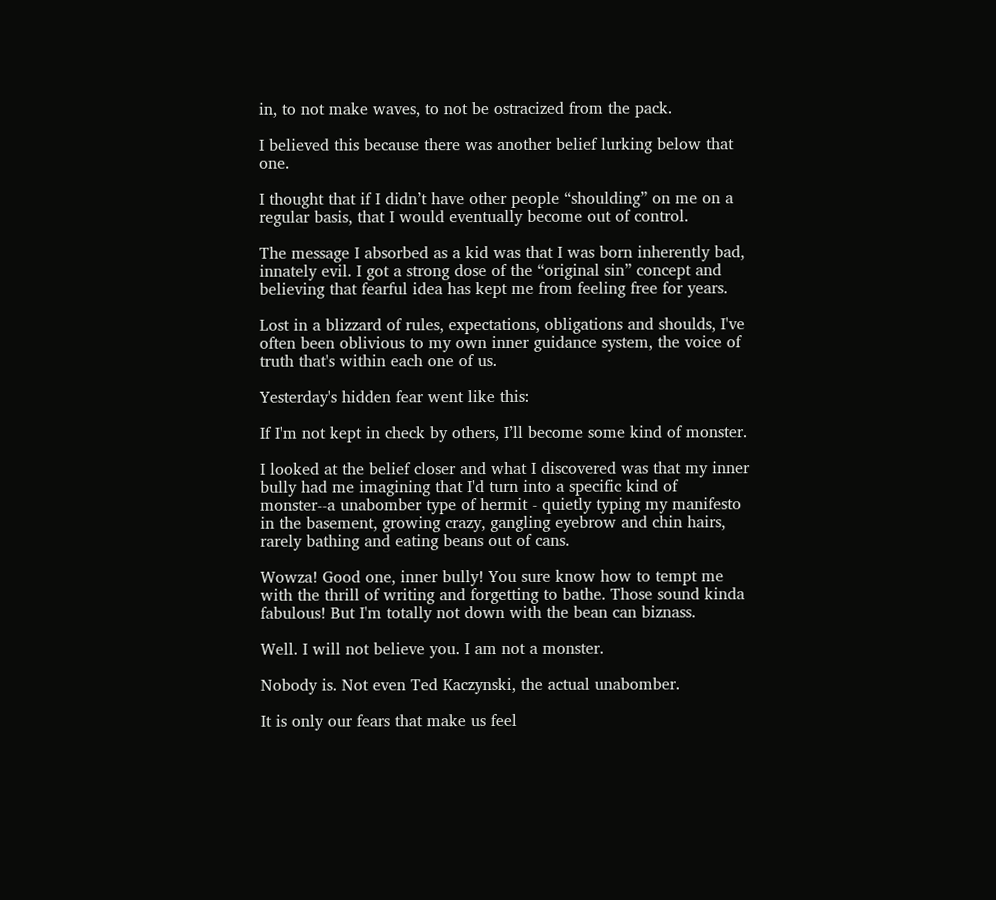in, to not make waves, to not be ostracized from the pack.

I believed this because there was another belief lurking below that one.

I thought that if I didn’t have other people “shoulding” on me on a regular basis, that I would eventually become out of control.

The message I absorbed as a kid was that I was born inherently bad, innately evil. I got a strong dose of the “original sin” concept and believing that fearful idea has kept me from feeling free for years.

Lost in a blizzard of rules, expectations, obligations and shoulds, I've often been oblivious to my own inner guidance system, the voice of truth that's within each one of us.

Yesterday's hidden fear went like this:

If I'm not kept in check by others, I’ll become some kind of monster.

I looked at the belief closer and what I discovered was that my inner bully had me imagining that I'd turn into a specific kind of monster--a unabomber type of hermit - quietly typing my manifesto in the basement, growing crazy, gangling eyebrow and chin hairs, rarely bathing and eating beans out of cans.

Wowza! Good one, inner bully! You sure know how to tempt me with the thrill of writing and forgetting to bathe. Those sound kinda fabulous! But I'm totally not down with the bean can biznass.

Well. I will not believe you. I am not a monster.

Nobody is. Not even Ted Kaczynski, the actual unabomber.

It is only our fears that make us feel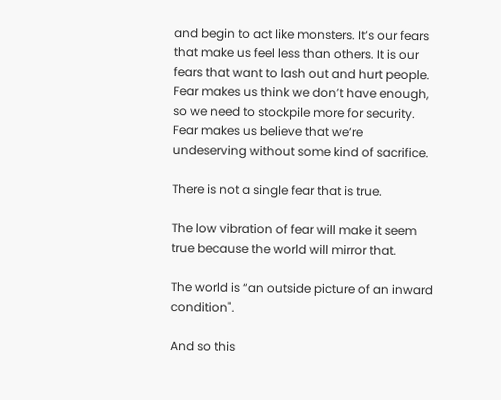and begin to act like monsters. It’s our fears that make us feel less than others. It is our fears that want to lash out and hurt people. Fear makes us think we don’t have enough, so we need to stockpile more for security. Fear makes us believe that we’re undeserving without some kind of sacrifice.

There is not a single fear that is true.

The low vibration of fear will make it seem true because the world will mirror that.

The world is “an outside picture of an inward condition".

And so this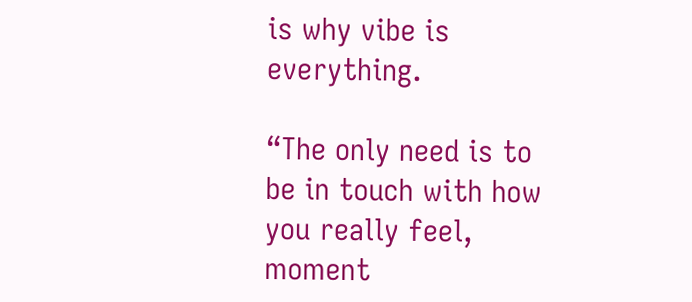is why vibe is everything.

“The only need is to be in touch with how you really feel, moment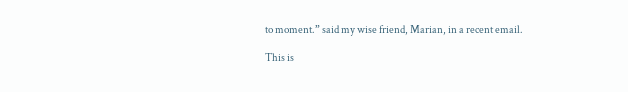to moment.” said my wise friend, Marian, in a recent email.

This is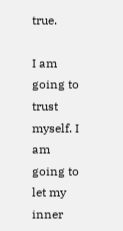true.

I am going to trust myself. I am going to let my inner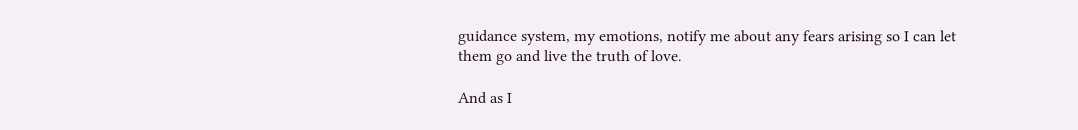guidance system, my emotions, notify me about any fears arising so I can let them go and live the truth of love.

And as I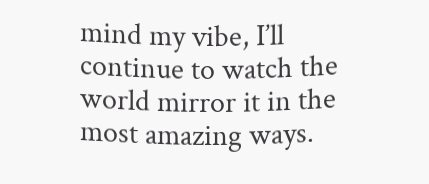mind my vibe, I’ll continue to watch the world mirror it in the most amazing ways.